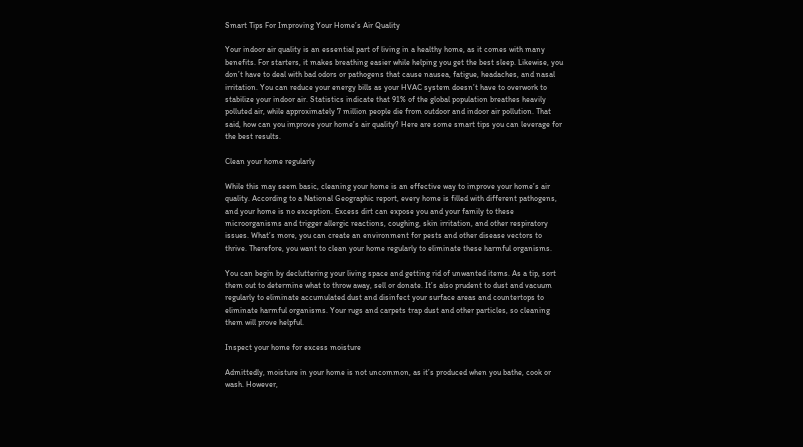Smart Tips For Improving Your Home’s Air Quality

Your indoor air quality is an essential part of living in a healthy home, as it comes with many benefits. For starters, it makes breathing easier while helping you get the best sleep. Likewise, you don’t have to deal with bad odors or pathogens that cause nausea, fatigue, headaches, and nasal irritation. You can reduce your energy bills as your HVAC system doesn’t have to overwork to stabilize your indoor air. Statistics indicate that 91% of the global population breathes heavily polluted air, while approximately 7 million people die from outdoor and indoor air pollution. That said, how can you improve your home’s air quality? Here are some smart tips you can leverage for the best results.

Clean your home regularly

While this may seem basic, cleaning your home is an effective way to improve your home’s air quality. According to a National Geographic report, every home is filled with different pathogens, and your home is no exception. Excess dirt can expose you and your family to these microorganisms and trigger allergic reactions, coughing, skin irritation, and other respiratory issues. What’s more, you can create an environment for pests and other disease vectors to thrive. Therefore, you want to clean your home regularly to eliminate these harmful organisms.

You can begin by decluttering your living space and getting rid of unwanted items. As a tip, sort them out to determine what to throw away, sell or donate. It’s also prudent to dust and vacuum regularly to eliminate accumulated dust and disinfect your surface areas and countertops to eliminate harmful organisms. Your rugs and carpets trap dust and other particles, so cleaning them will prove helpful.

Inspect your home for excess moisture

Admittedly, moisture in your home is not uncommon, as it’s produced when you bathe, cook or wash. However,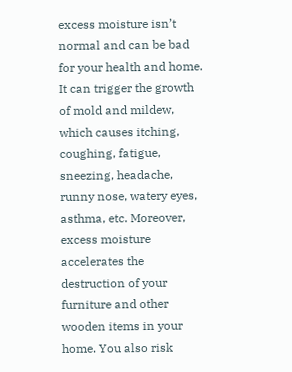excess moisture isn’t normal and can be bad for your health and home. It can trigger the growth of mold and mildew, which causes itching, coughing, fatigue, sneezing, headache, runny nose, watery eyes, asthma, etc. Moreover, excess moisture accelerates the destruction of your furniture and other wooden items in your home. You also risk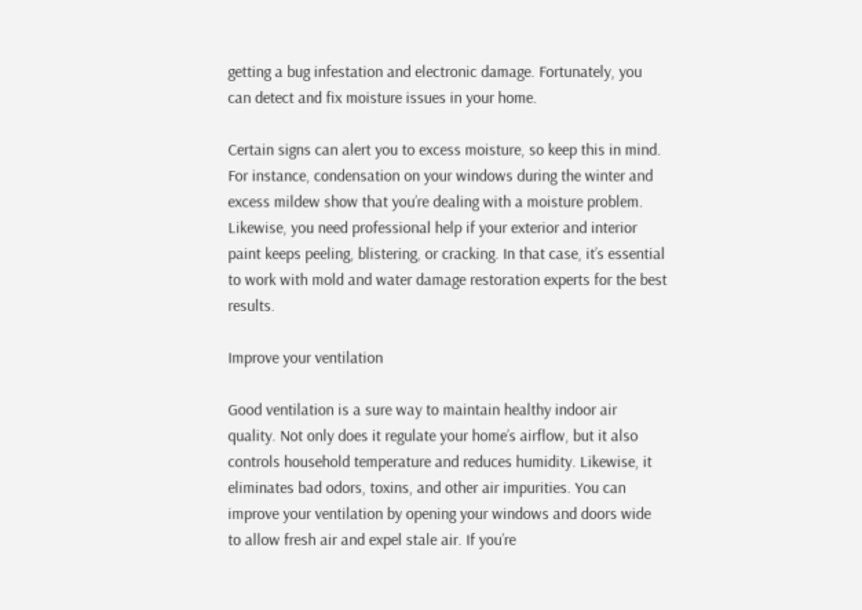getting a bug infestation and electronic damage. Fortunately, you can detect and fix moisture issues in your home.

Certain signs can alert you to excess moisture, so keep this in mind. For instance, condensation on your windows during the winter and excess mildew show that you’re dealing with a moisture problem. Likewise, you need professional help if your exterior and interior paint keeps peeling, blistering, or cracking. In that case, it’s essential to work with mold and water damage restoration experts for the best results.

Improve your ventilation

Good ventilation is a sure way to maintain healthy indoor air quality. Not only does it regulate your home’s airflow, but it also controls household temperature and reduces humidity. Likewise, it eliminates bad odors, toxins, and other air impurities. You can improve your ventilation by opening your windows and doors wide to allow fresh air and expel stale air. If you’re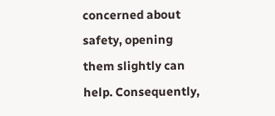concerned about safety, opening them slightly can help. Consequently,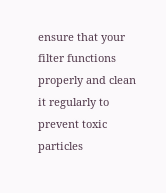ensure that your filter functions properly and clean it regularly to prevent toxic particles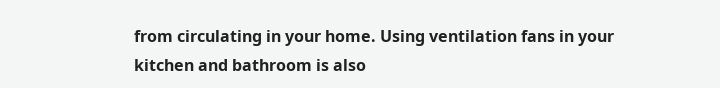from circulating in your home. Using ventilation fans in your kitchen and bathroom is also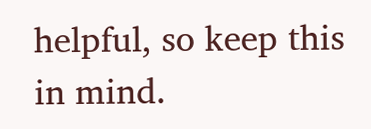helpful, so keep this in mind.